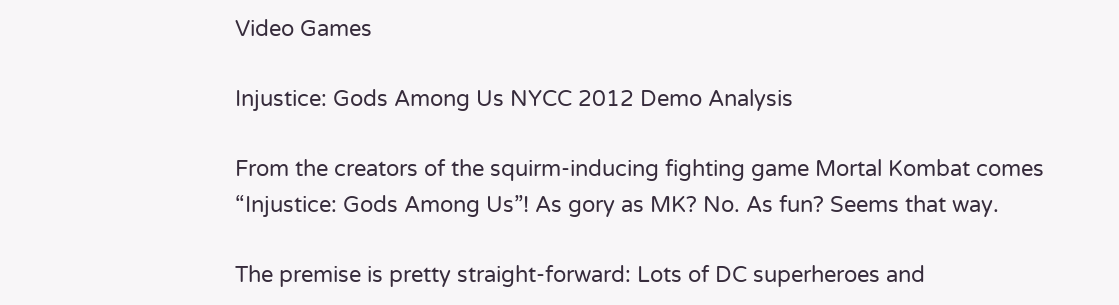Video Games

Injustice: Gods Among Us NYCC 2012 Demo Analysis

From the creators of the squirm-inducing fighting game Mortal Kombat comes “Injustice: Gods Among Us”! As gory as MK? No. As fun? Seems that way.

The premise is pretty straight-forward: Lots of DC superheroes and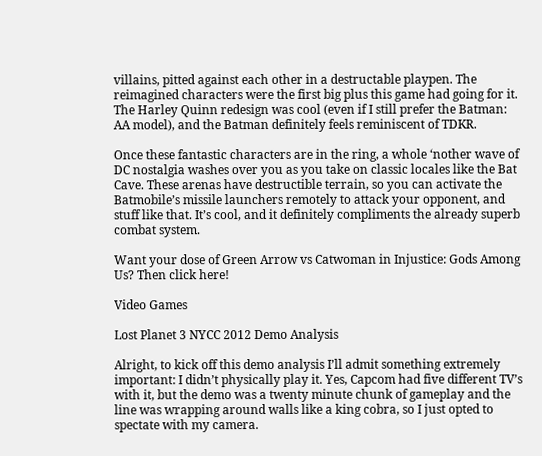villains, pitted against each other in a destructable playpen. The reimagined characters were the first big plus this game had going for it. The Harley Quinn redesign was cool (even if I still prefer the Batman: AA model), and the Batman definitely feels reminiscent of TDKR.

Once these fantastic characters are in the ring, a whole ‘nother wave of DC nostalgia washes over you as you take on classic locales like the Bat Cave. These arenas have destructible terrain, so you can activate the Batmobile’s missile launchers remotely to attack your opponent, and stuff like that. It’s cool, and it definitely compliments the already superb combat system.

Want your dose of Green Arrow vs Catwoman in Injustice: Gods Among Us? Then click here!

Video Games

Lost Planet 3 NYCC 2012 Demo Analysis

Alright, to kick off this demo analysis I’ll admit something extremely important: I didn’t physically play it. Yes, Capcom had five different TV’s with it, but the demo was a twenty minute chunk of gameplay and the line was wrapping around walls like a king cobra, so I just opted to spectate with my camera.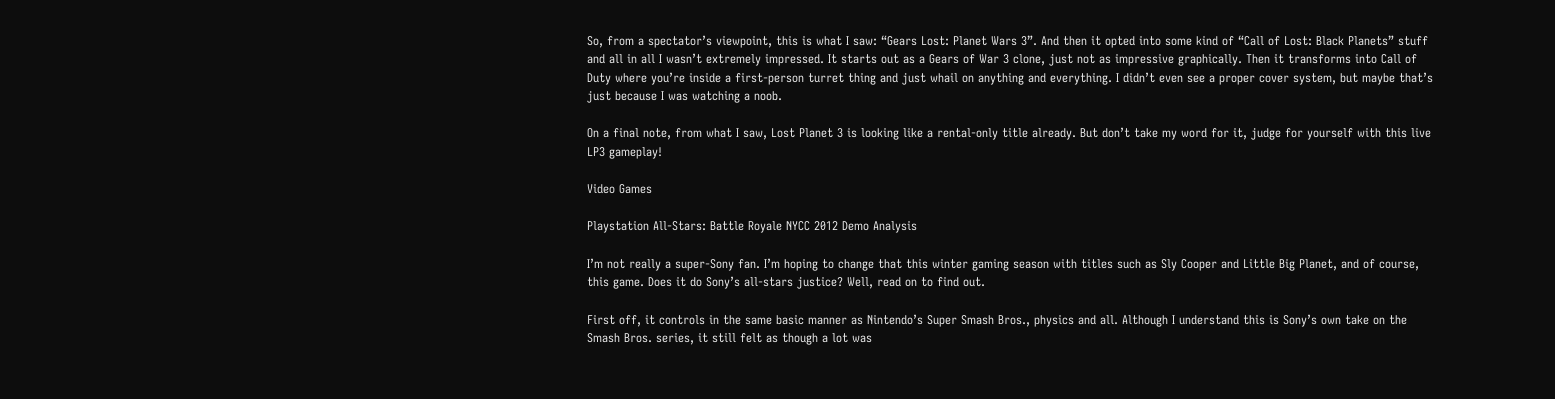So, from a spectator’s viewpoint, this is what I saw: “Gears Lost: Planet Wars 3”. And then it opted into some kind of “Call of Lost: Black Planets” stuff and all in all I wasn’t extremely impressed. It starts out as a Gears of War 3 clone, just not as impressive graphically. Then it transforms into Call of Duty where you’re inside a first-person turret thing and just whail on anything and everything. I didn’t even see a proper cover system, but maybe that’s just because I was watching a noob.

On a final note, from what I saw, Lost Planet 3 is looking like a rental-only title already. But don’t take my word for it, judge for yourself with this live LP3 gameplay!

Video Games

Playstation All-Stars: Battle Royale NYCC 2012 Demo Analysis

I’m not really a super-Sony fan. I’m hoping to change that this winter gaming season with titles such as Sly Cooper and Little Big Planet, and of course, this game. Does it do Sony’s all-stars justice? Well, read on to find out.

First off, it controls in the same basic manner as Nintendo’s Super Smash Bros., physics and all. Although I understand this is Sony’s own take on the Smash Bros. series, it still felt as though a lot was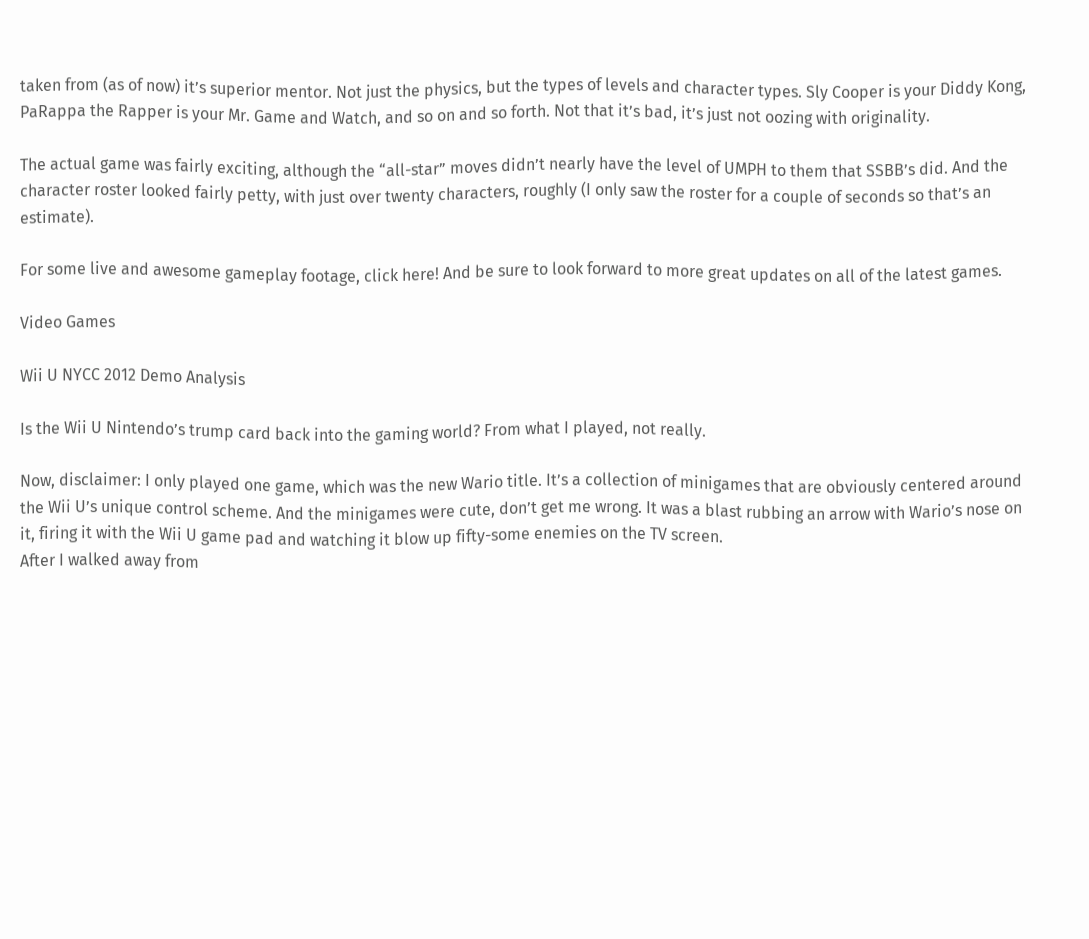taken from (as of now) it’s superior mentor. Not just the physics, but the types of levels and character types. Sly Cooper is your Diddy Kong, PaRappa the Rapper is your Mr. Game and Watch, and so on and so forth. Not that it’s bad, it’s just not oozing with originality.

The actual game was fairly exciting, although the “all-star” moves didn’t nearly have the level of UMPH to them that SSBB’s did. And the character roster looked fairly petty, with just over twenty characters, roughly (I only saw the roster for a couple of seconds so that’s an estimate).

For some live and awesome gameplay footage, click here! And be sure to look forward to more great updates on all of the latest games.

Video Games

Wii U NYCC 2012 Demo Analysis

Is the Wii U Nintendo’s trump card back into the gaming world? From what I played, not really.

Now, disclaimer: I only played one game, which was the new Wario title. It’s a collection of minigames that are obviously centered around the Wii U’s unique control scheme. And the minigames were cute, don’t get me wrong. It was a blast rubbing an arrow with Wario’s nose on it, firing it with the Wii U game pad and watching it blow up fifty-some enemies on the TV screen.
After I walked away from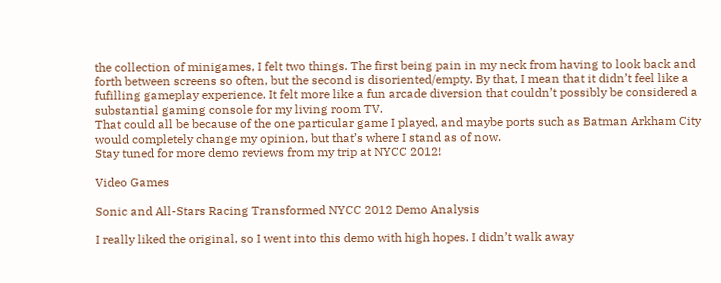the collection of minigames, I felt two things. The first being pain in my neck from having to look back and forth between screens so often, but the second is disoriented/empty. By that, I mean that it didn’t feel like a fufilling gameplay experience. It felt more like a fun arcade diversion that couldn’t possibly be considered a substantial gaming console for my living room TV.
That could all be because of the one particular game I played, and maybe ports such as Batman Arkham City would completely change my opinion, but that’s where I stand as of now.
Stay tuned for more demo reviews from my trip at NYCC 2012!

Video Games

Sonic and All-Stars Racing Transformed NYCC 2012 Demo Analysis

I really liked the original, so I went into this demo with high hopes. I didn’t walk away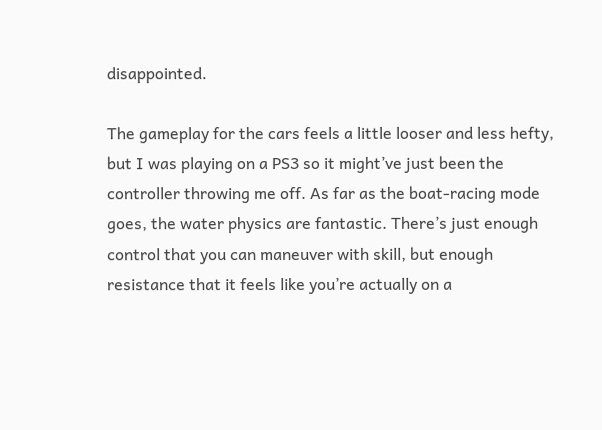disappointed.

The gameplay for the cars feels a little looser and less hefty, but I was playing on a PS3 so it might’ve just been the controller throwing me off. As far as the boat-racing mode goes, the water physics are fantastic. There’s just enough control that you can maneuver with skill, but enough resistance that it feels like you’re actually on a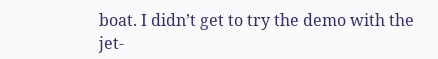boat. I didn’t get to try the demo with the jet-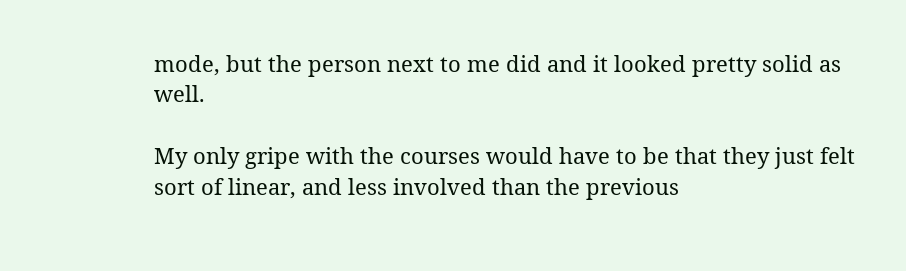mode, but the person next to me did and it looked pretty solid as well.

My only gripe with the courses would have to be that they just felt sort of linear, and less involved than the previous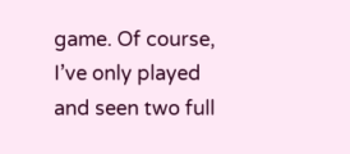game. Of course, I’ve only played and seen two full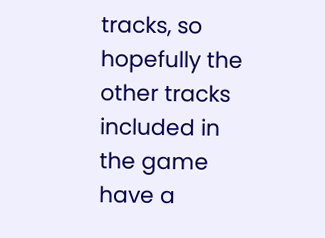tracks, so hopefully the other tracks included in the game have a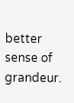better sense of grandeur.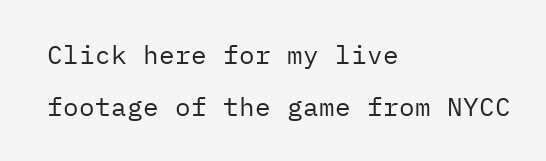Click here for my live footage of the game from NYCC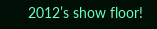2012’s show floor!